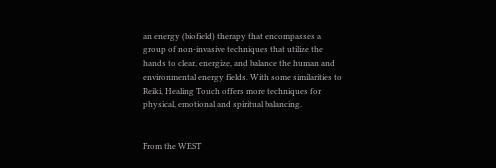an energy (biofield) therapy that encompasses a group of non-invasive techniques that utilize the hands to clear, energize, and balance the human and environmental energy fields. With some similarities to Reiki, Healing Touch offers more techniques for physical, emotional and spiritual balancing.


From the WEST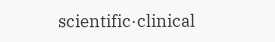scientific·clinical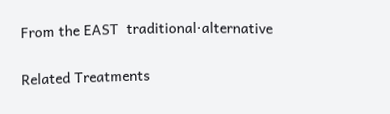From the EAST  traditional·alternative

Related Treatments